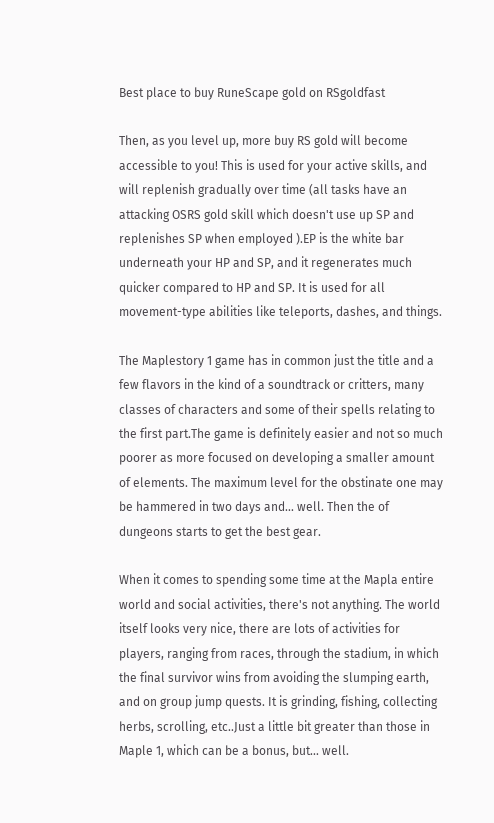Best place to buy RuneScape gold on RSgoldfast

Then, as you level up, more buy RS gold will become accessible to you! This is used for your active skills, and will replenish gradually over time (all tasks have an attacking OSRS gold skill which doesn't use up SP and replenishes SP when employed ).EP is the white bar underneath your HP and SP, and it regenerates much quicker compared to HP and SP. It is used for all movement-type abilities like teleports, dashes, and things.

The Maplestory 1 game has in common just the title and a few flavors in the kind of a soundtrack or critters, many classes of characters and some of their spells relating to the first part.The game is definitely easier and not so much poorer as more focused on developing a smaller amount of elements. The maximum level for the obstinate one may be hammered in two days and... well. Then the of dungeons starts to get the best gear.

When it comes to spending some time at the Mapla entire world and social activities, there's not anything. The world itself looks very nice, there are lots of activities for players, ranging from races, through the stadium, in which the final survivor wins from avoiding the slumping earth, and on group jump quests. It is grinding, fishing, collecting herbs, scrolling, etc..Just a little bit greater than those in Maple 1, which can be a bonus, but... well.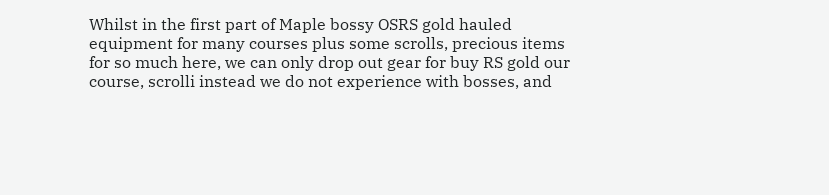Whilst in the first part of Maple bossy OSRS gold hauled equipment for many courses plus some scrolls, precious items for so much here, we can only drop out gear for buy RS gold our course, scrolli instead we do not experience with bosses, and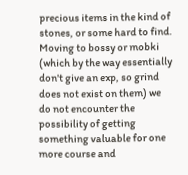precious items in the kind of stones, or some hard to find. Moving to bossy or mobki (which by the way essentially don't give an exp, so grind does not exist on them) we do not encounter the possibility of getting something valuable for one more course and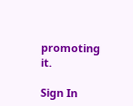promoting it.

Sign In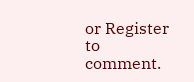or Register to comment.